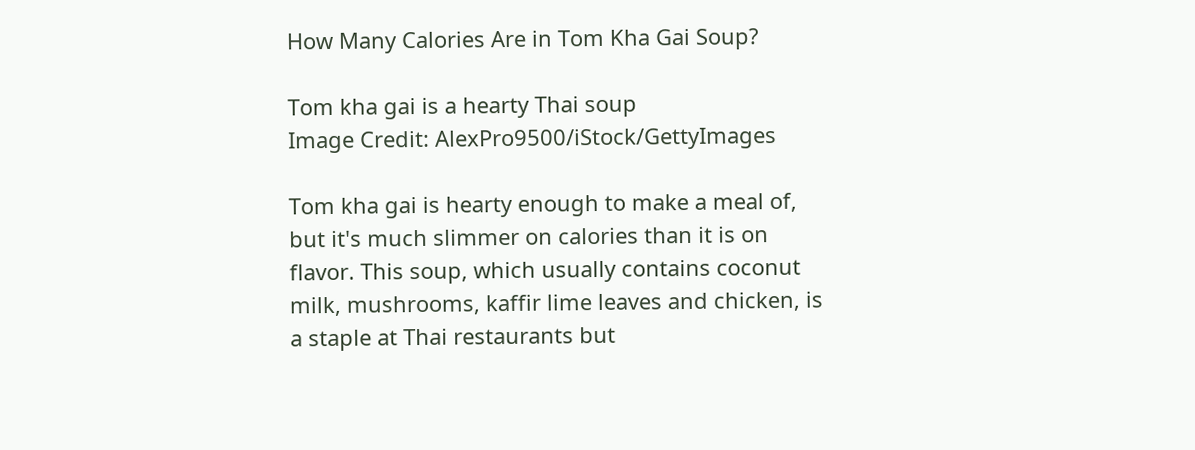How Many Calories Are in Tom Kha Gai Soup?

Tom kha gai is a hearty Thai soup
Image Credit: AlexPro9500/iStock/GettyImages

Tom kha gai is hearty enough to make a meal of, but it's much slimmer on calories than it is on flavor. This soup, which usually contains coconut milk, mushrooms, kaffir lime leaves and chicken, is a staple at Thai restaurants but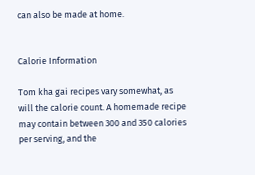can also be made at home.


Calorie Information

Tom kha gai recipes vary somewhat, as will the calorie count. A homemade recipe may contain between 300 and 350 calories per serving, and the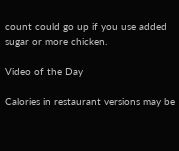count could go up if you use added sugar or more chicken.

Video of the Day

Calories in restaurant versions may be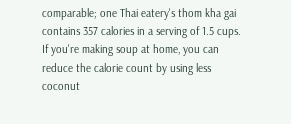comparable; one Thai eatery's thom kha gai contains 357 calories in a serving of 1.5 cups. If you're making soup at home, you can reduce the calorie count by using less coconut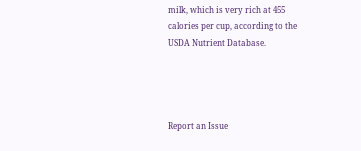milk, which is very rich at 455 calories per cup, according to the USDA Nutrient Database.




Report an Issue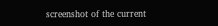screenshot of the current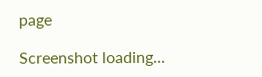page

Screenshot loading...